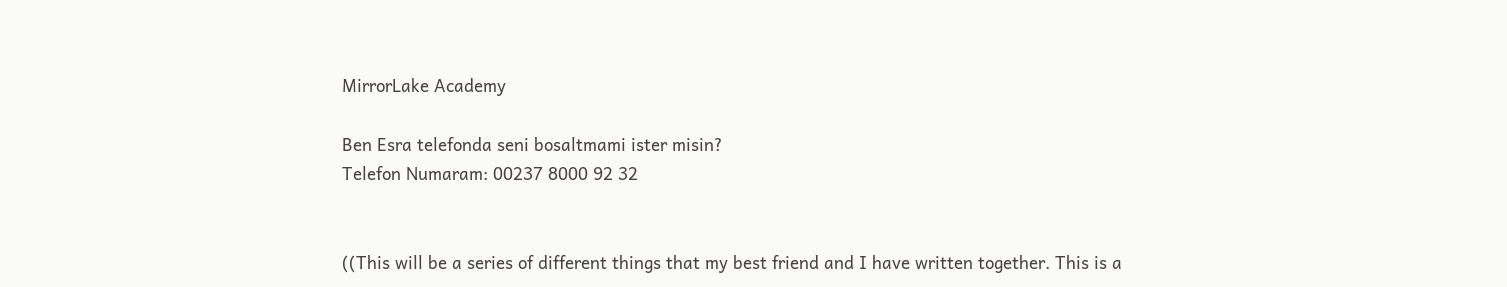MirrorLake Academy

Ben Esra telefonda seni bosaltmami ister misin?
Telefon Numaram: 00237 8000 92 32


((This will be a series of different things that my best friend and I have written together. This is a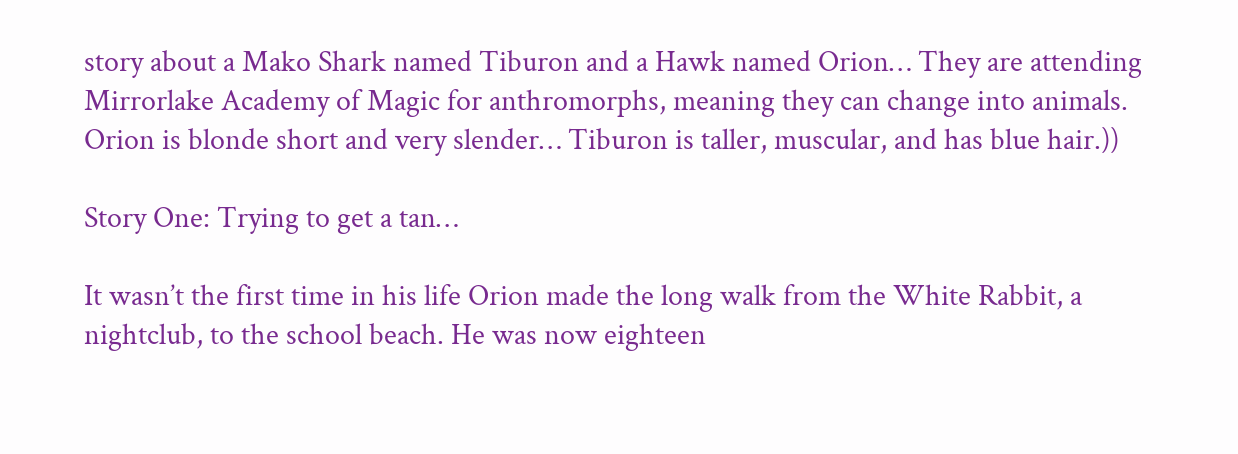story about a Mako Shark named Tiburon and a Hawk named Orion… They are attending Mirrorlake Academy of Magic for anthromorphs, meaning they can change into animals. Orion is blonde short and very slender… Tiburon is taller, muscular, and has blue hair.))

Story One: Trying to get a tan…

It wasn’t the first time in his life Orion made the long walk from the White Rabbit, a nightclub, to the school beach. He was now eighteen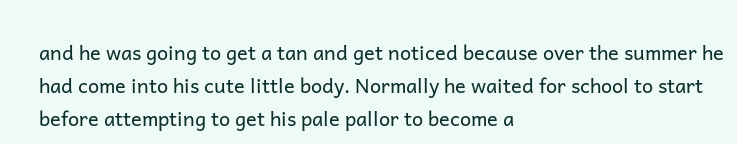and he was going to get a tan and get noticed because over the summer he had come into his cute little body. Normally he waited for school to start before attempting to get his pale pallor to become a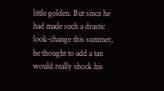little golden. But since he had made such a drastic look-change this summer, he thought to add a tan would really shock his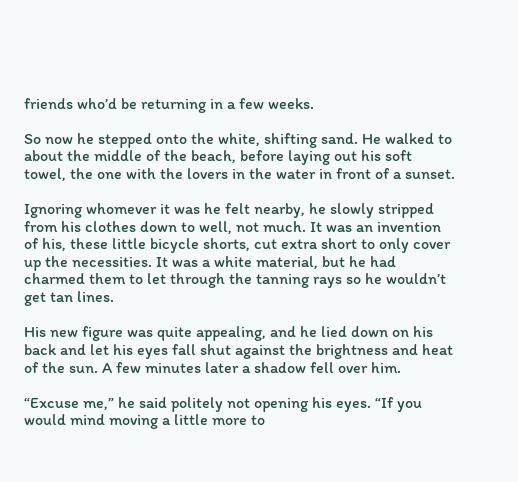friends who’d be returning in a few weeks.

So now he stepped onto the white, shifting sand. He walked to about the middle of the beach, before laying out his soft towel, the one with the lovers in the water in front of a sunset.

Ignoring whomever it was he felt nearby, he slowly stripped from his clothes down to well, not much. It was an invention of his, these little bicycle shorts, cut extra short to only cover up the necessities. It was a white material, but he had charmed them to let through the tanning rays so he wouldn’t get tan lines.

His new figure was quite appealing, and he lied down on his back and let his eyes fall shut against the brightness and heat of the sun. A few minutes later a shadow fell over him.

“Excuse me,” he said politely not opening his eyes. “If you would mind moving a little more to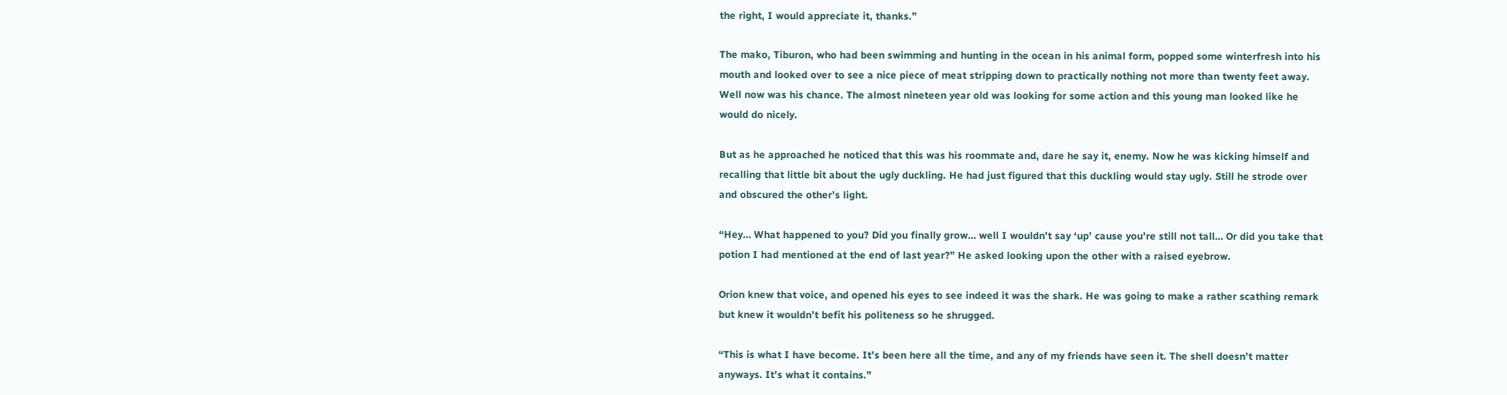the right, I would appreciate it, thanks.”

The mako, Tiburon, who had been swimming and hunting in the ocean in his animal form, popped some winterfresh into his mouth and looked over to see a nice piece of meat stripping down to practically nothing not more than twenty feet away. Well now was his chance. The almost nineteen year old was looking for some action and this young man looked like he would do nicely.

But as he approached he noticed that this was his roommate and, dare he say it, enemy. Now he was kicking himself and recalling that little bit about the ugly duckling. He had just figured that this duckling would stay ugly. Still he strode over and obscured the other’s light.

“Hey… What happened to you? Did you finally grow… well I wouldn’t say ‘up’ cause you’re still not tall… Or did you take that potion I had mentioned at the end of last year?” He asked looking upon the other with a raised eyebrow.

Orion knew that voice, and opened his eyes to see indeed it was the shark. He was going to make a rather scathing remark but knew it wouldn’t befit his politeness so he shrugged.

“This is what I have become. It’s been here all the time, and any of my friends have seen it. The shell doesn’t matter anyways. It’s what it contains.”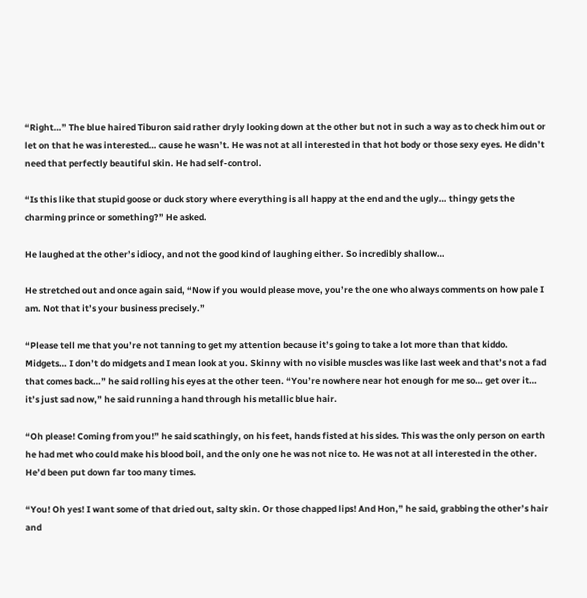“Right…” The blue haired Tiburon said rather dryly looking down at the other but not in such a way as to check him out or let on that he was interested… cause he wasn’t. He was not at all interested in that hot body or those sexy eyes. He didn’t need that perfectly beautiful skin. He had self-control.

“Is this like that stupid goose or duck story where everything is all happy at the end and the ugly… thingy gets the charming prince or something?” He asked.

He laughed at the other’s idiocy, and not the good kind of laughing either. So incredibly shallow…

He stretched out and once again said, “Now if you would please move, you’re the one who always comments on how pale I am. Not that it’s your business precisely.”

“Please tell me that you’re not tanning to get my attention because it’s going to take a lot more than that kiddo. Midgets… I don’t do midgets and I mean look at you. Skinny with no visible muscles was like last week and that’s not a fad that comes back…” he said rolling his eyes at the other teen. “You’re nowhere near hot enough for me so… get over it… it’s just sad now,” he said running a hand through his metallic blue hair.

“Oh please! Coming from you!” he said scathingly, on his feet, hands fisted at his sides. This was the only person on earth he had met who could make his blood boil, and the only one he was not nice to. He was not at all interested in the other. He’d been put down far too many times.

“You! Oh yes! I want some of that dried out, salty skin. Or those chapped lips! And Hon,” he said, grabbing the other’s hair and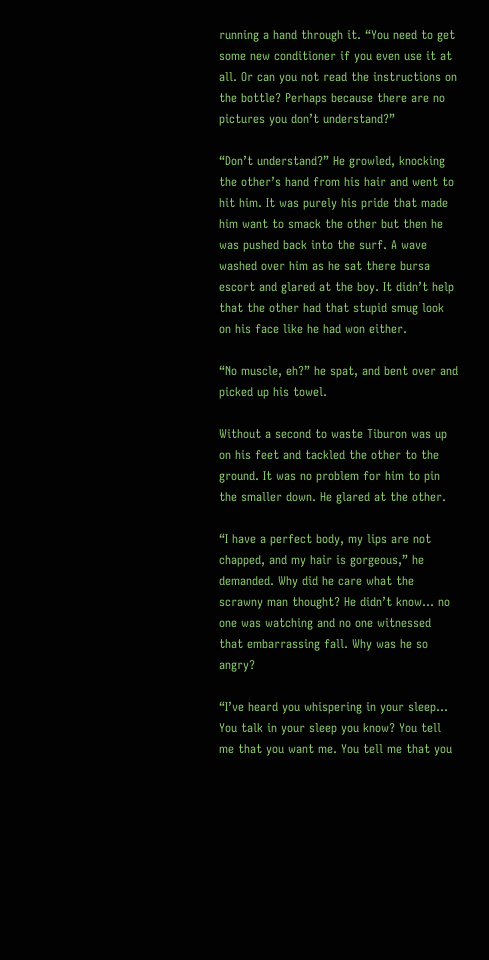running a hand through it. “You need to get some new conditioner if you even use it at all. Or can you not read the instructions on the bottle? Perhaps because there are no pictures you don’t understand?”

“Don’t understand?” He growled, knocking the other’s hand from his hair and went to hit him. It was purely his pride that made him want to smack the other but then he was pushed back into the surf. A wave washed over him as he sat there bursa escort and glared at the boy. It didn’t help that the other had that stupid smug look on his face like he had won either.

“No muscle, eh?” he spat, and bent over and picked up his towel.

Without a second to waste Tiburon was up on his feet and tackled the other to the ground. It was no problem for him to pin the smaller down. He glared at the other.

“I have a perfect body, my lips are not chapped, and my hair is gorgeous,” he demanded. Why did he care what the scrawny man thought? He didn’t know… no one was watching and no one witnessed that embarrassing fall. Why was he so angry?

“I’ve heard you whispering in your sleep… You talk in your sleep you know? You tell me that you want me. You tell me that you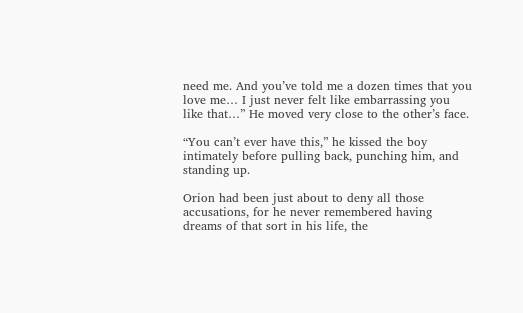need me. And you’ve told me a dozen times that you love me… I just never felt like embarrassing you like that…” He moved very close to the other’s face.

“You can’t ever have this,” he kissed the boy intimately before pulling back, punching him, and standing up.

Orion had been just about to deny all those accusations, for he never remembered having dreams of that sort in his life, the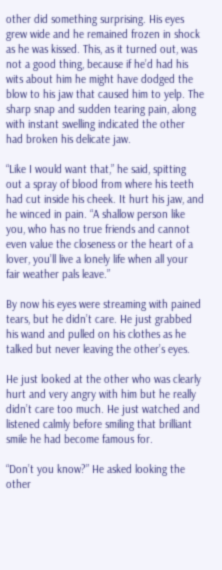other did something surprising. His eyes grew wide and he remained frozen in shock as he was kissed. This, as it turned out, was not a good thing, because if he’d had his wits about him he might have dodged the blow to his jaw that caused him to yelp. The sharp snap and sudden tearing pain, along with instant swelling indicated the other had broken his delicate jaw.

“Like I would want that,” he said, spitting out a spray of blood from where his teeth had cut inside his cheek. It hurt his jaw, and he winced in pain. “A shallow person like you, who has no true friends and cannot even value the closeness or the heart of a lover, you’ll live a lonely life when all your fair weather pals leave.”

By now his eyes were streaming with pained tears, but he didn’t care. He just grabbed his wand and pulled on his clothes as he talked but never leaving the other’s eyes.

He just looked at the other who was clearly hurt and very angry with him but he really didn’t care too much. He just watched and listened calmly before smiling that brilliant smile he had become famous for.

“Don’t you know?” He asked looking the other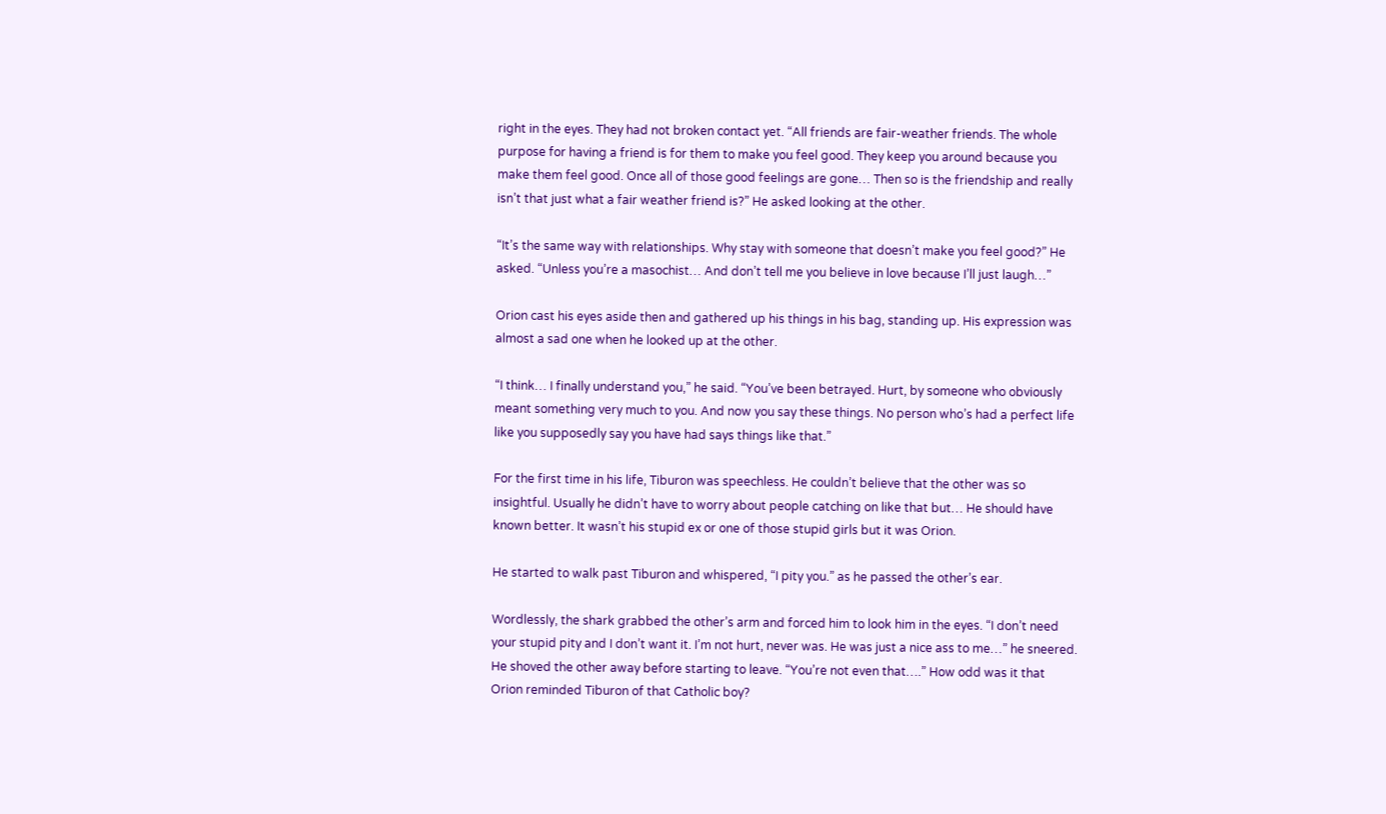right in the eyes. They had not broken contact yet. “All friends are fair-weather friends. The whole purpose for having a friend is for them to make you feel good. They keep you around because you make them feel good. Once all of those good feelings are gone… Then so is the friendship and really isn’t that just what a fair weather friend is?” He asked looking at the other.

“It’s the same way with relationships. Why stay with someone that doesn’t make you feel good?” He asked. “Unless you’re a masochist… And don’t tell me you believe in love because I’ll just laugh…”

Orion cast his eyes aside then and gathered up his things in his bag, standing up. His expression was almost a sad one when he looked up at the other.

“I think… I finally understand you,” he said. “You’ve been betrayed. Hurt, by someone who obviously meant something very much to you. And now you say these things. No person who’s had a perfect life like you supposedly say you have had says things like that.”

For the first time in his life, Tiburon was speechless. He couldn’t believe that the other was so insightful. Usually he didn’t have to worry about people catching on like that but… He should have known better. It wasn’t his stupid ex or one of those stupid girls but it was Orion.

He started to walk past Tiburon and whispered, “I pity you.” as he passed the other’s ear.

Wordlessly, the shark grabbed the other’s arm and forced him to look him in the eyes. “I don’t need your stupid pity and I don’t want it. I’m not hurt, never was. He was just a nice ass to me…” he sneered. He shoved the other away before starting to leave. “You’re not even that….” How odd was it that Orion reminded Tiburon of that Catholic boy?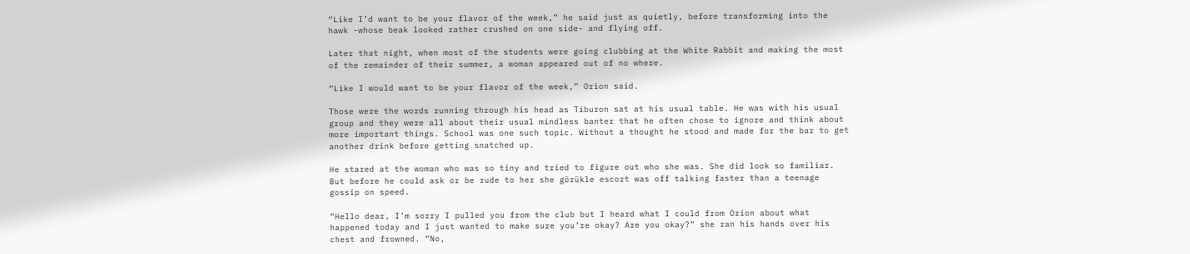“Like I’d want to be your flavor of the week,” he said just as quietly, before transforming into the hawk -whose beak looked rather crushed on one side- and flying off.

Later that night, when most of the students were going clubbing at the White Rabbit and making the most of the remainder of their summer, a woman appeared out of no where.

“Like I would want to be your flavor of the week,” Orion said.

Those were the words running through his head as Tiburon sat at his usual table. He was with his usual group and they were all about their usual mindless banter that he often chose to ignore and think about more important things. School was one such topic. Without a thought he stood and made for the bar to get another drink before getting snatched up.

He stared at the woman who was so tiny and tried to figure out who she was. She did look so familiar. But before he could ask or be rude to her she görükle escort was off talking faster than a teenage gossip on speed.

“Hello dear, I’m sorry I pulled you from the club but I heard what I could from Orion about what happened today and I just wanted to make sure you’re okay? Are you okay?” she ran his hands over his chest and frowned. “No,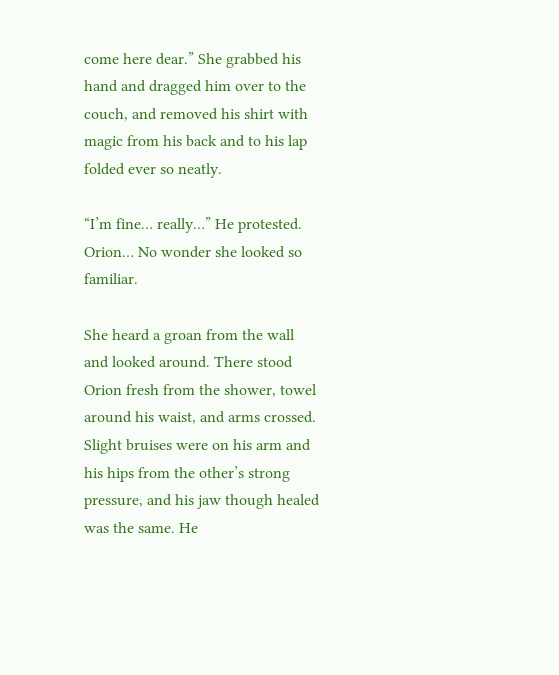come here dear.” She grabbed his hand and dragged him over to the couch, and removed his shirt with magic from his back and to his lap folded ever so neatly.

“I’m fine… really…” He protested. Orion… No wonder she looked so familiar.

She heard a groan from the wall and looked around. There stood Orion fresh from the shower, towel around his waist, and arms crossed. Slight bruises were on his arm and his hips from the other’s strong pressure, and his jaw though healed was the same. He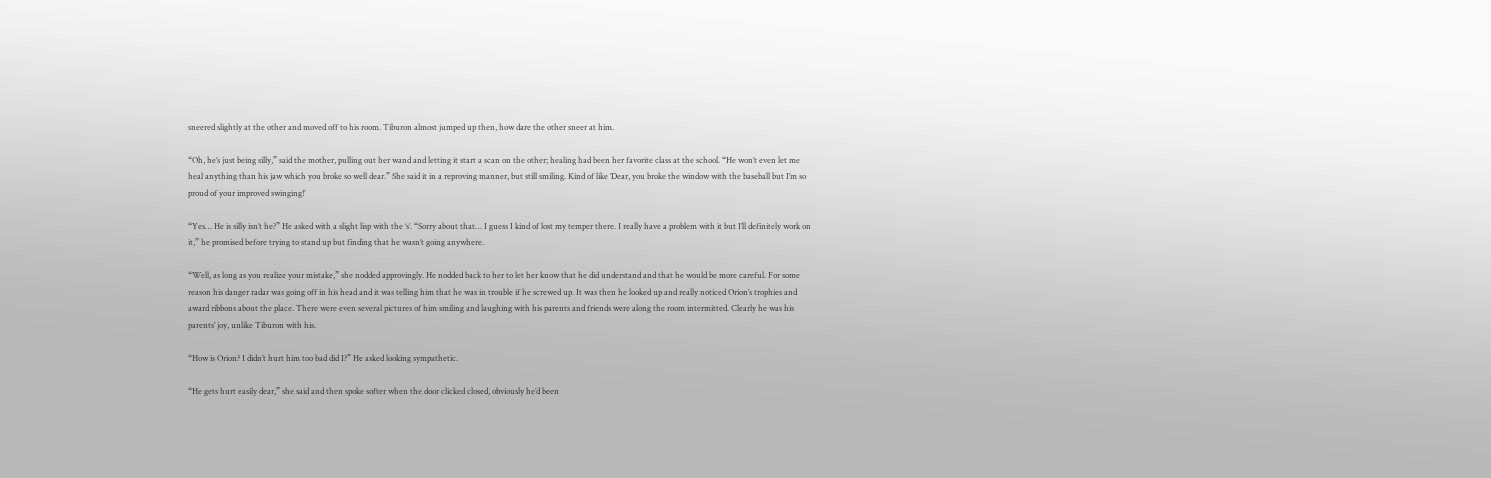sneered slightly at the other and moved off to his room. Tiburon almost jumped up then, how dare the other sneer at him.

“Oh, he’s just being silly,” said the mother, pulling out her wand and letting it start a scan on the other; healing had been her favorite class at the school. “He won’t even let me heal anything than his jaw which you broke so well dear.” She said it in a reproving manner, but still smiling. Kind of like ‘Dear, you broke the window with the baseball but I’m so proud of your improved swinging!’

“Yes… He is silly isn’t he?” He asked with a slight lisp with the ‘s’. “Sorry about that… I guess I kind of lost my temper there. I really have a problem with it but I’ll definitely work on it,” he promised before trying to stand up but finding that he wasn’t going anywhere.

“Well, as long as you realize your mistake,” she nodded approvingly. He nodded back to her to let her know that he did understand and that he would be more careful. For some reason his danger radar was going off in his head and it was telling him that he was in trouble if he screwed up. It was then he looked up and really noticed Orion’s trophies and award ribbons about the place. There were even several pictures of him smiling and laughing with his parents and friends were along the room intermitted. Clearly he was his parents’ joy, unlike Tiburon with his.

“How is Orion? I didn’t hurt him too bad did I?” He asked looking sympathetic.

“He gets hurt easily dear,” she said and then spoke softer when the door clicked closed, obviously he’d been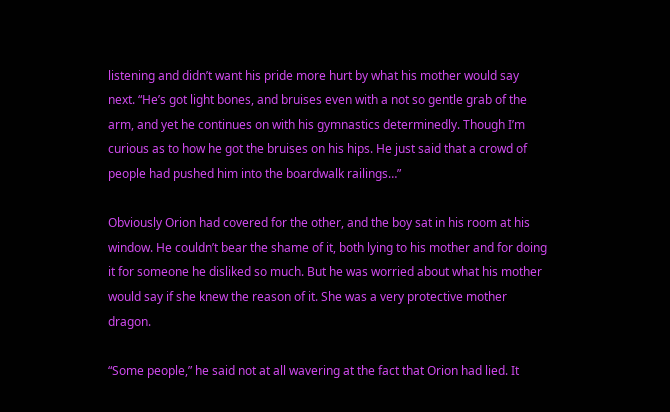listening and didn’t want his pride more hurt by what his mother would say next. “He’s got light bones, and bruises even with a not so gentle grab of the arm, and yet he continues on with his gymnastics determinedly. Though I’m curious as to how he got the bruises on his hips. He just said that a crowd of people had pushed him into the boardwalk railings…”

Obviously Orion had covered for the other, and the boy sat in his room at his window. He couldn’t bear the shame of it, both lying to his mother and for doing it for someone he disliked so much. But he was worried about what his mother would say if she knew the reason of it. She was a very protective mother dragon.

“Some people,” he said not at all wavering at the fact that Orion had lied. It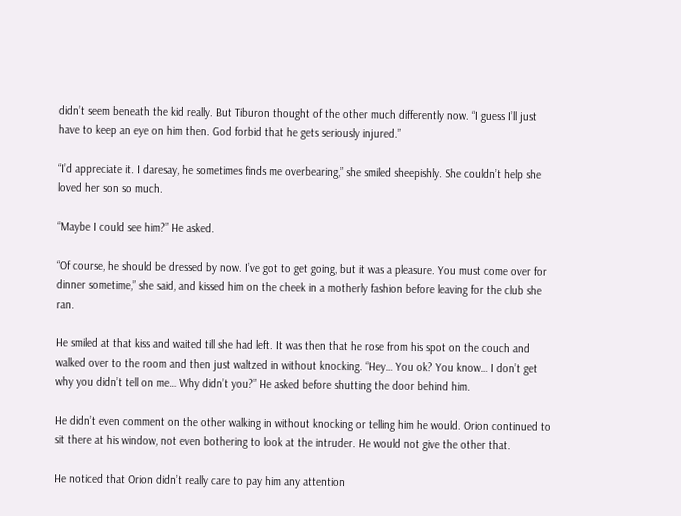didn’t seem beneath the kid really. But Tiburon thought of the other much differently now. “I guess I’ll just have to keep an eye on him then. God forbid that he gets seriously injured.”

“I’d appreciate it. I daresay, he sometimes finds me overbearing,” she smiled sheepishly. She couldn’t help she loved her son so much.

“Maybe I could see him?” He asked.

“Of course, he should be dressed by now. I’ve got to get going, but it was a pleasure. You must come over for dinner sometime,” she said, and kissed him on the cheek in a motherly fashion before leaving for the club she ran.

He smiled at that kiss and waited till she had left. It was then that he rose from his spot on the couch and walked over to the room and then just waltzed in without knocking. “Hey… You ok? You know… I don’t get why you didn’t tell on me… Why didn’t you?” He asked before shutting the door behind him.

He didn’t even comment on the other walking in without knocking or telling him he would. Orion continued to sit there at his window, not even bothering to look at the intruder. He would not give the other that.

He noticed that Orion didn’t really care to pay him any attention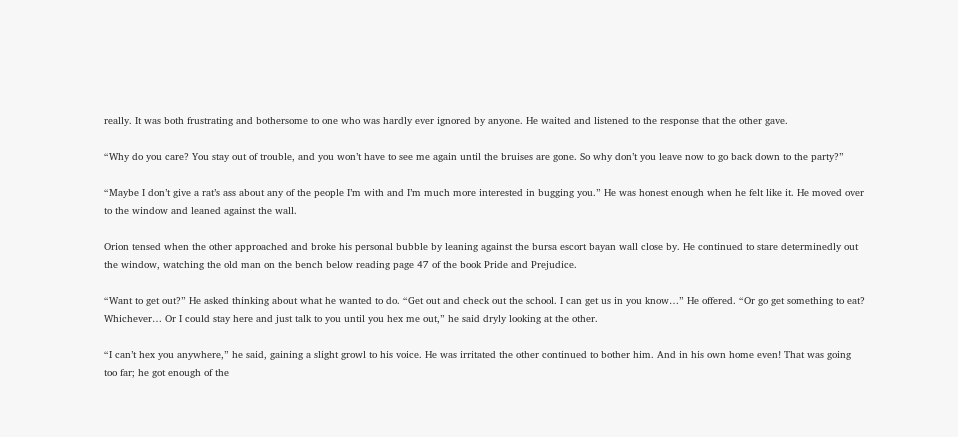really. It was both frustrating and bothersome to one who was hardly ever ignored by anyone. He waited and listened to the response that the other gave.

“Why do you care? You stay out of trouble, and you won’t have to see me again until the bruises are gone. So why don’t you leave now to go back down to the party?”

“Maybe I don’t give a rat’s ass about any of the people I’m with and I’m much more interested in bugging you.” He was honest enough when he felt like it. He moved over to the window and leaned against the wall.

Orion tensed when the other approached and broke his personal bubble by leaning against the bursa escort bayan wall close by. He continued to stare determinedly out the window, watching the old man on the bench below reading page 47 of the book Pride and Prejudice.

“Want to get out?” He asked thinking about what he wanted to do. “Get out and check out the school. I can get us in you know…” He offered. “Or go get something to eat? Whichever… Or I could stay here and just talk to you until you hex me out,” he said dryly looking at the other.

“I can’t hex you anywhere,” he said, gaining a slight growl to his voice. He was irritated the other continued to bother him. And in his own home even! That was going too far; he got enough of the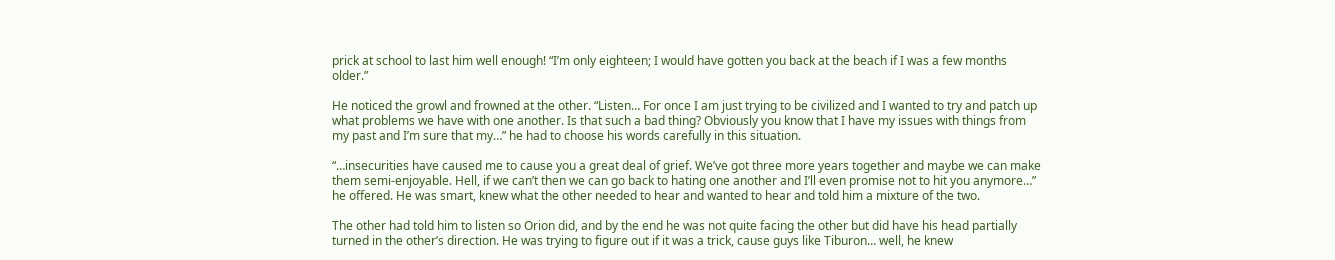prick at school to last him well enough! “I’m only eighteen; I would have gotten you back at the beach if I was a few months older.”

He noticed the growl and frowned at the other. “Listen… For once I am just trying to be civilized and I wanted to try and patch up what problems we have with one another. Is that such a bad thing? Obviously you know that I have my issues with things from my past and I’m sure that my…” he had to choose his words carefully in this situation.

“…insecurities have caused me to cause you a great deal of grief. We’ve got three more years together and maybe we can make them semi-enjoyable. Hell, if we can’t then we can go back to hating one another and I’ll even promise not to hit you anymore…” he offered. He was smart, knew what the other needed to hear and wanted to hear and told him a mixture of the two.

The other had told him to listen so Orion did, and by the end he was not quite facing the other but did have his head partially turned in the other’s direction. He was trying to figure out if it was a trick, cause guys like Tiburon… well, he knew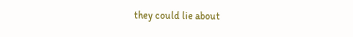they could lie about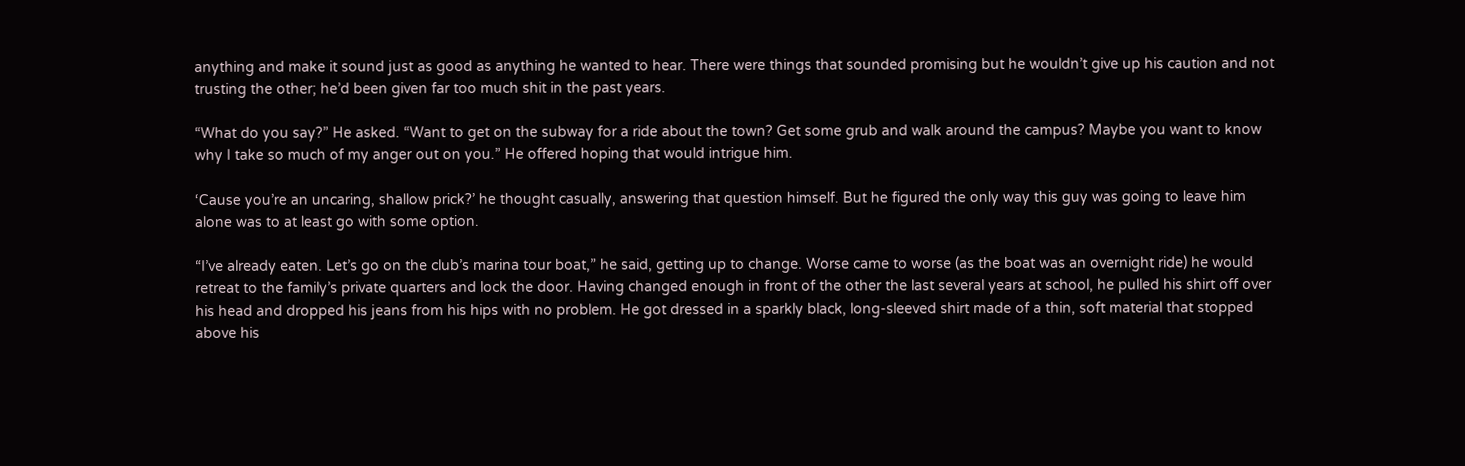anything and make it sound just as good as anything he wanted to hear. There were things that sounded promising but he wouldn’t give up his caution and not trusting the other; he’d been given far too much shit in the past years.

“What do you say?” He asked. “Want to get on the subway for a ride about the town? Get some grub and walk around the campus? Maybe you want to know why I take so much of my anger out on you.” He offered hoping that would intrigue him.

‘Cause you’re an uncaring, shallow prick?’ he thought casually, answering that question himself. But he figured the only way this guy was going to leave him alone was to at least go with some option.

“I’ve already eaten. Let’s go on the club’s marina tour boat,” he said, getting up to change. Worse came to worse (as the boat was an overnight ride) he would retreat to the family’s private quarters and lock the door. Having changed enough in front of the other the last several years at school, he pulled his shirt off over his head and dropped his jeans from his hips with no problem. He got dressed in a sparkly black, long-sleeved shirt made of a thin, soft material that stopped above his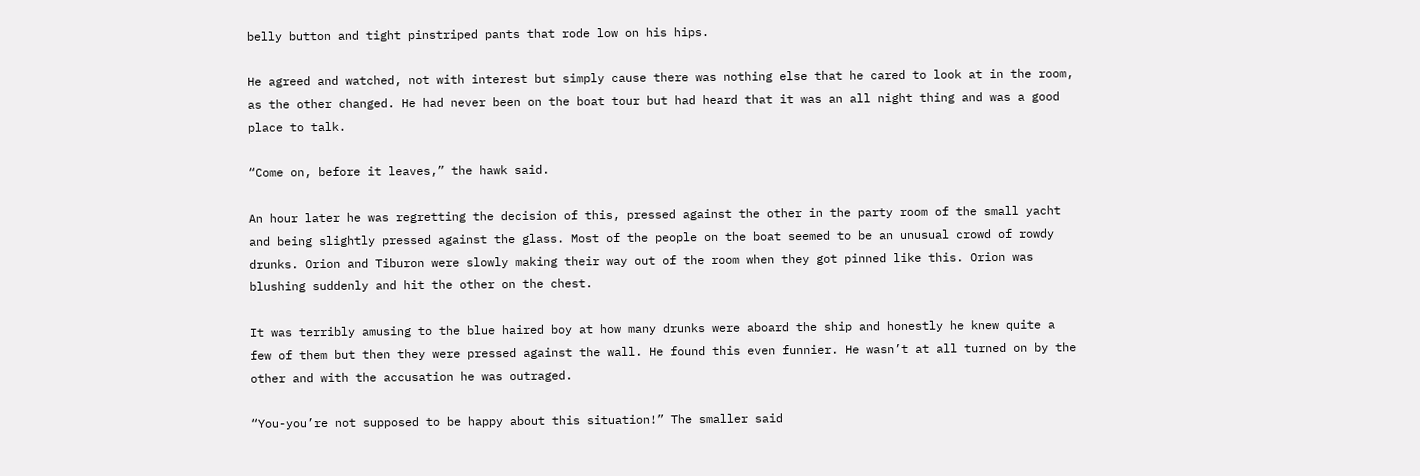belly button and tight pinstriped pants that rode low on his hips.

He agreed and watched, not with interest but simply cause there was nothing else that he cared to look at in the room, as the other changed. He had never been on the boat tour but had heard that it was an all night thing and was a good place to talk.

“Come on, before it leaves,” the hawk said.

An hour later he was regretting the decision of this, pressed against the other in the party room of the small yacht and being slightly pressed against the glass. Most of the people on the boat seemed to be an unusual crowd of rowdy drunks. Orion and Tiburon were slowly making their way out of the room when they got pinned like this. Orion was blushing suddenly and hit the other on the chest.

It was terribly amusing to the blue haired boy at how many drunks were aboard the ship and honestly he knew quite a few of them but then they were pressed against the wall. He found this even funnier. He wasn’t at all turned on by the other and with the accusation he was outraged.

“You-you’re not supposed to be happy about this situation!” The smaller said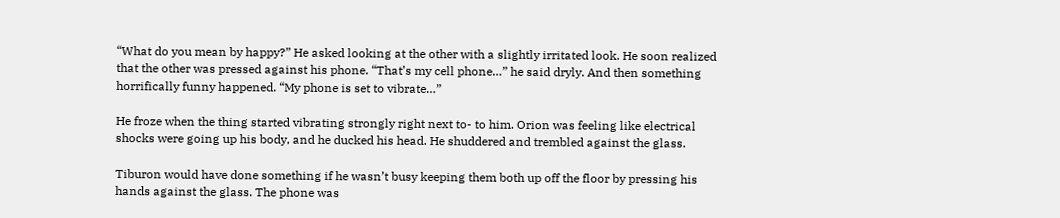“What do you mean by happy?” He asked looking at the other with a slightly irritated look. He soon realized that the other was pressed against his phone. “That’s my cell phone…” he said dryly. And then something horrifically funny happened. “My phone is set to vibrate…”

He froze when the thing started vibrating strongly right next to- to him. Orion was feeling like electrical shocks were going up his body, and he ducked his head. He shuddered and trembled against the glass.

Tiburon would have done something if he wasn’t busy keeping them both up off the floor by pressing his hands against the glass. The phone was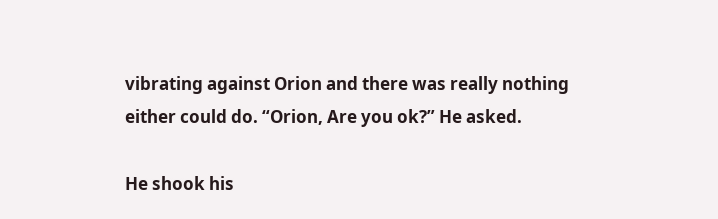vibrating against Orion and there was really nothing either could do. “Orion, Are you ok?” He asked.

He shook his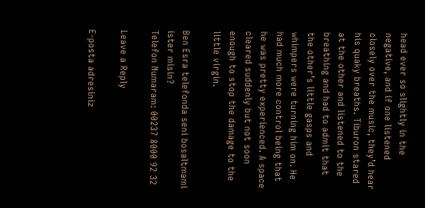head ever so slightly in the negative, and if one listened closely over the music, they’d hear his quaky breaths. Tiburon stared at the other and listened to the breathing and had to admit that the other’s little gasps and whimpers were turning him on. He had much more control being that he was pretty experienced. A space cleared suddenly but not soon enough to stop the damage to the little virgin.

Ben Esra telefonda seni bosaltmami ister misin?
Telefon Numaram: 00237 8000 92 32

Leave a Reply

E-posta adresiniz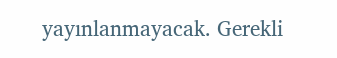yayınlanmayacak. Gerekli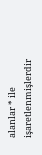alanlar * ile işaretlenmişlerdir